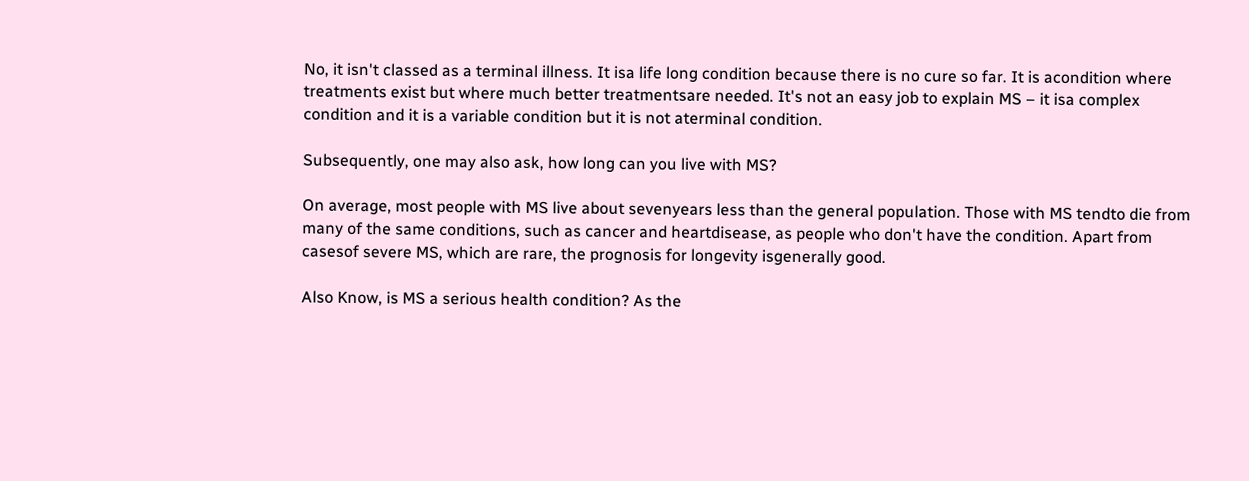No, it isn't classed as a terminal illness. It isa life long condition because there is no cure so far. It is acondition where treatments exist but where much better treatmentsare needed. It's not an easy job to explain MS – it isa complex condition and it is a variable condition but it is not aterminal condition.

Subsequently, one may also ask, how long can you live with MS?

On average, most people with MS live about sevenyears less than the general population. Those with MS tendto die from many of the same conditions, such as cancer and heartdisease, as people who don't have the condition. Apart from casesof severe MS, which are rare, the prognosis for longevity isgenerally good.

Also Know, is MS a serious health condition? As the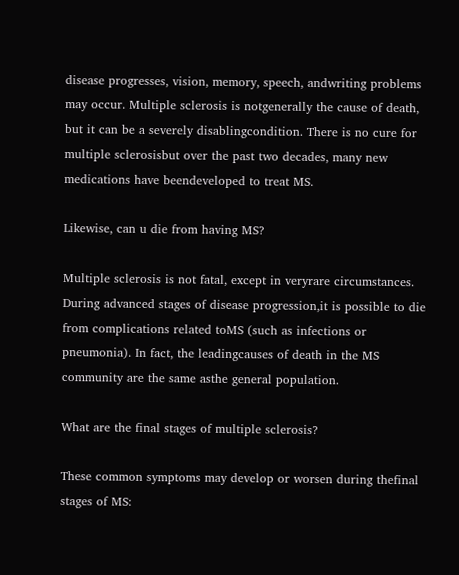disease progresses, vision, memory, speech, andwriting problems may occur. Multiple sclerosis is notgenerally the cause of death, but it can be a severely disablingcondition. There is no cure for multiple sclerosisbut over the past two decades, many new medications have beendeveloped to treat MS.

Likewise, can u die from having MS?

Multiple sclerosis is not fatal, except in veryrare circumstances. During advanced stages of disease progression,it is possible to die from complications related toMS (such as infections or pneumonia). In fact, the leadingcauses of death in the MS community are the same asthe general population.

What are the final stages of multiple sclerosis?

These common symptoms may develop or worsen during thefinal stages of MS: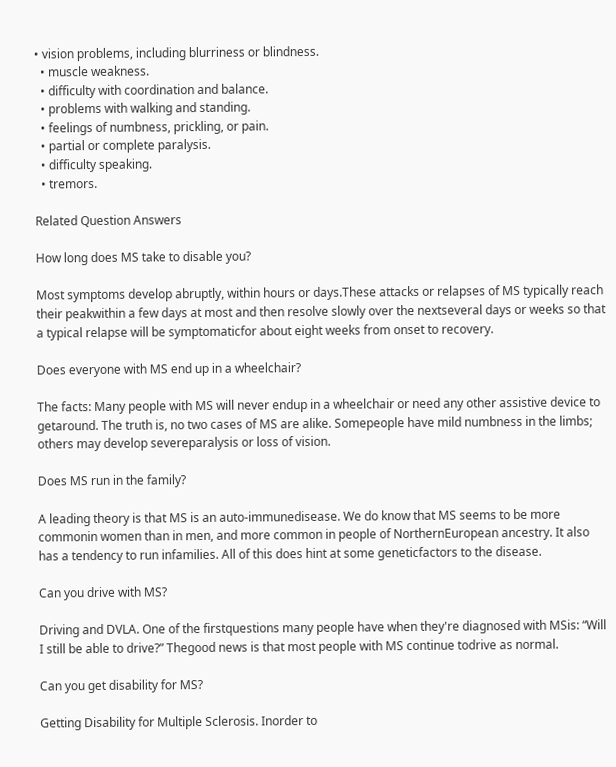• vision problems, including blurriness or blindness.
  • muscle weakness.
  • difficulty with coordination and balance.
  • problems with walking and standing.
  • feelings of numbness, prickling, or pain.
  • partial or complete paralysis.
  • difficulty speaking.
  • tremors.

Related Question Answers

How long does MS take to disable you?

Most symptoms develop abruptly, within hours or days.These attacks or relapses of MS typically reach their peakwithin a few days at most and then resolve slowly over the nextseveral days or weeks so that a typical relapse will be symptomaticfor about eight weeks from onset to recovery.

Does everyone with MS end up in a wheelchair?

The facts: Many people with MS will never endup in a wheelchair or need any other assistive device to getaround. The truth is, no two cases of MS are alike. Somepeople have mild numbness in the limbs; others may develop severeparalysis or loss of vision.

Does MS run in the family?

A leading theory is that MS is an auto-immunedisease. We do know that MS seems to be more commonin women than in men, and more common in people of NorthernEuropean ancestry. It also has a tendency to run infamilies. All of this does hint at some geneticfactors to the disease.

Can you drive with MS?

Driving and DVLA. One of the firstquestions many people have when they're diagnosed with MSis: “Will I still be able to drive?” Thegood news is that most people with MS continue todrive as normal.

Can you get disability for MS?

Getting Disability for Multiple Sclerosis. Inorder to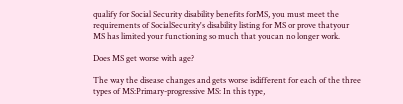qualify for Social Security disability benefits forMS, you must meet the requirements of SocialSecurity's disability listing for MS or prove thatyour MS has limited your functioning so much that youcan no longer work.

Does MS get worse with age?

The way the disease changes and gets worse isdifferent for each of the three types of MS:Primary-progressive MS: In this type,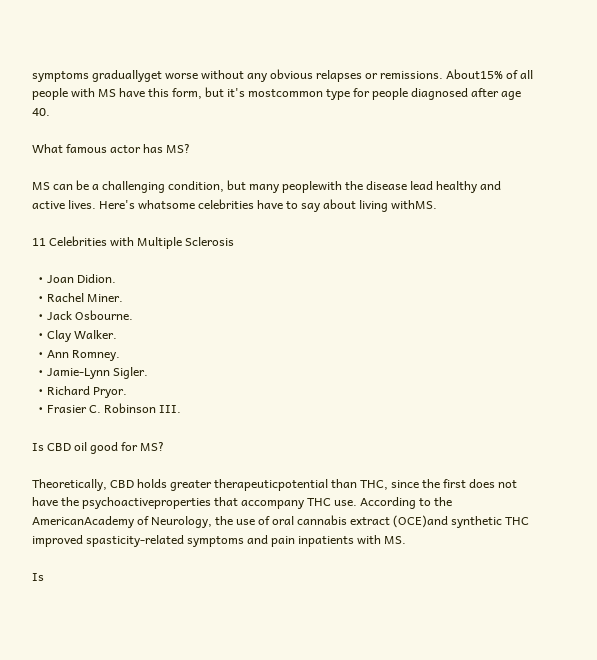symptoms graduallyget worse without any obvious relapses or remissions. About15% of all people with MS have this form, but it's mostcommon type for people diagnosed after age 40.

What famous actor has MS?

MS can be a challenging condition, but many peoplewith the disease lead healthy and active lives. Here's whatsome celebrities have to say about living withMS.

11 Celebrities with Multiple Sclerosis

  • Joan Didion.
  • Rachel Miner.
  • Jack Osbourne.
  • Clay Walker.
  • Ann Romney.
  • Jamie-Lynn Sigler.
  • Richard Pryor.
  • Frasier C. Robinson III.

Is CBD oil good for MS?

Theoretically, CBD holds greater therapeuticpotential than THC, since the first does not have the psychoactiveproperties that accompany THC use. According to the AmericanAcademy of Neurology, the use of oral cannabis extract (OCE)and synthetic THC improved spasticity-related symptoms and pain inpatients with MS.

Is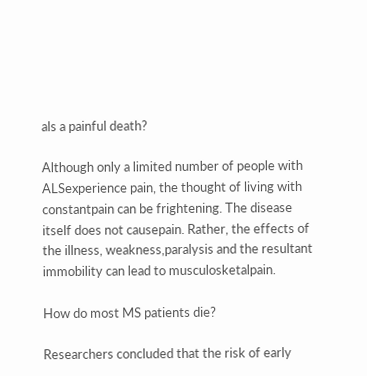als a painful death?

Although only a limited number of people with ALSexperience pain, the thought of living with constantpain can be frightening. The disease itself does not causepain. Rather, the effects of the illness, weakness,paralysis and the resultant immobility can lead to musculosketalpain.

How do most MS patients die?

Researchers concluded that the risk of early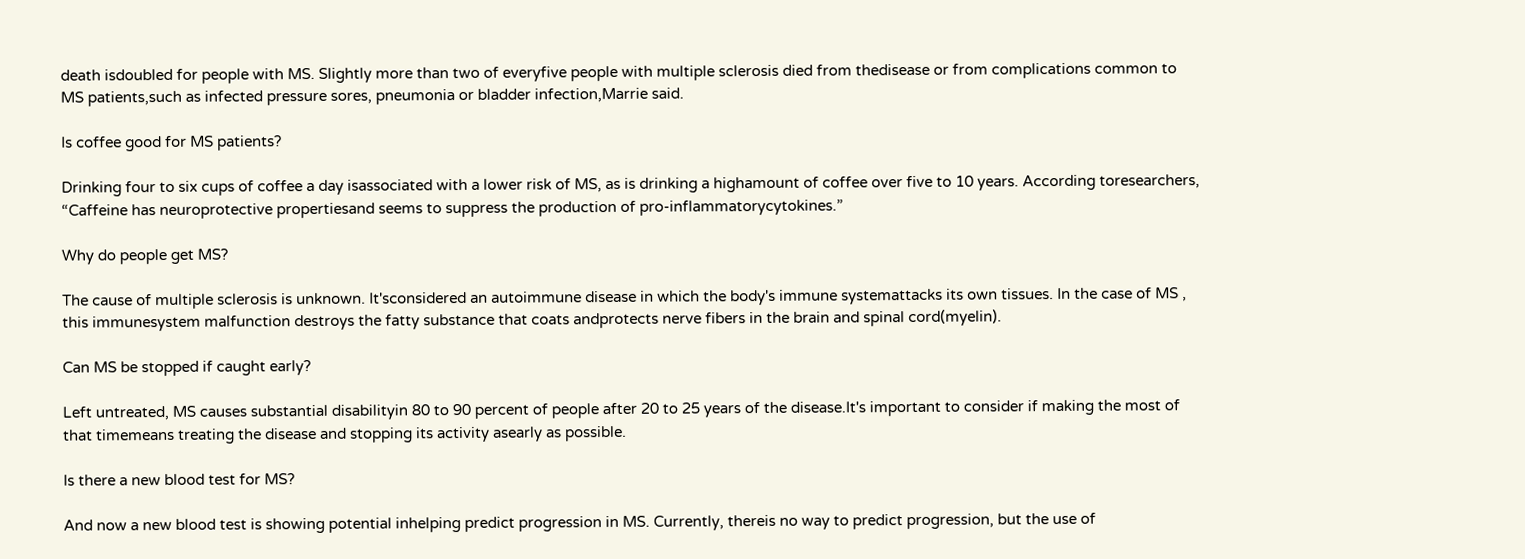death isdoubled for people with MS. Slightly more than two of everyfive people with multiple sclerosis died from thedisease or from complications common to MS patients,such as infected pressure sores, pneumonia or bladder infection,Marrie said.

Is coffee good for MS patients?

Drinking four to six cups of coffee a day isassociated with a lower risk of MS, as is drinking a highamount of coffee over five to 10 years. According toresearchers, “Caffeine has neuroprotective propertiesand seems to suppress the production of pro-inflammatorycytokines.”

Why do people get MS?

The cause of multiple sclerosis is unknown. It'sconsidered an autoimmune disease in which the body's immune systemattacks its own tissues. In the case of MS , this immunesystem malfunction destroys the fatty substance that coats andprotects nerve fibers in the brain and spinal cord(myelin).

Can MS be stopped if caught early?

Left untreated, MS causes substantial disabilityin 80 to 90 percent of people after 20 to 25 years of the disease.It's important to consider if making the most of that timemeans treating the disease and stopping its activity asearly as possible.

Is there a new blood test for MS?

And now a new blood test is showing potential inhelping predict progression in MS. Currently, thereis no way to predict progression, but the use of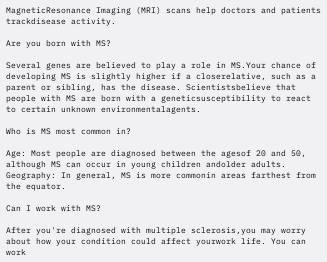MagneticResonance Imaging (MRI) scans help doctors and patients trackdisease activity.

Are you born with MS?

Several genes are believed to play a role in MS.Your chance of developing MS is slightly higher if a closerelative, such as a parent or sibling, has the disease. Scientistsbelieve that people with MS are born with a geneticsusceptibility to react to certain unknown environmentalagents.

Who is MS most common in?

Age: Most people are diagnosed between the agesof 20 and 50, although MS can occur in young children andolder adults. Geography: In general, MS is more commonin areas farthest from the equator.

Can I work with MS?

After you're diagnosed with multiple sclerosis,you may worry about how your condition could affect yourwork life. You can work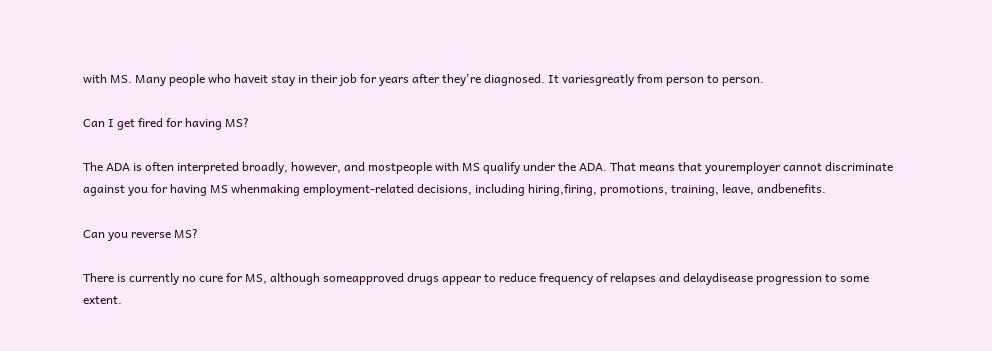with MS. Many people who haveit stay in their job for years after they're diagnosed. It variesgreatly from person to person.

Can I get fired for having MS?

The ADA is often interpreted broadly, however, and mostpeople with MS qualify under the ADA. That means that youremployer cannot discriminate against you for having MS whenmaking employment-related decisions, including hiring,firing, promotions, training, leave, andbenefits.

Can you reverse MS?

There is currently no cure for MS, although someapproved drugs appear to reduce frequency of relapses and delaydisease progression to some extent.